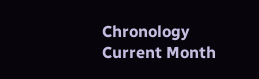Chronology Current Month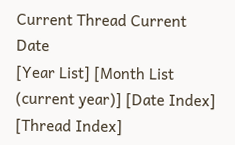Current Thread Current Date
[Year List] [Month List (current year)] [Date Index] [Thread Index]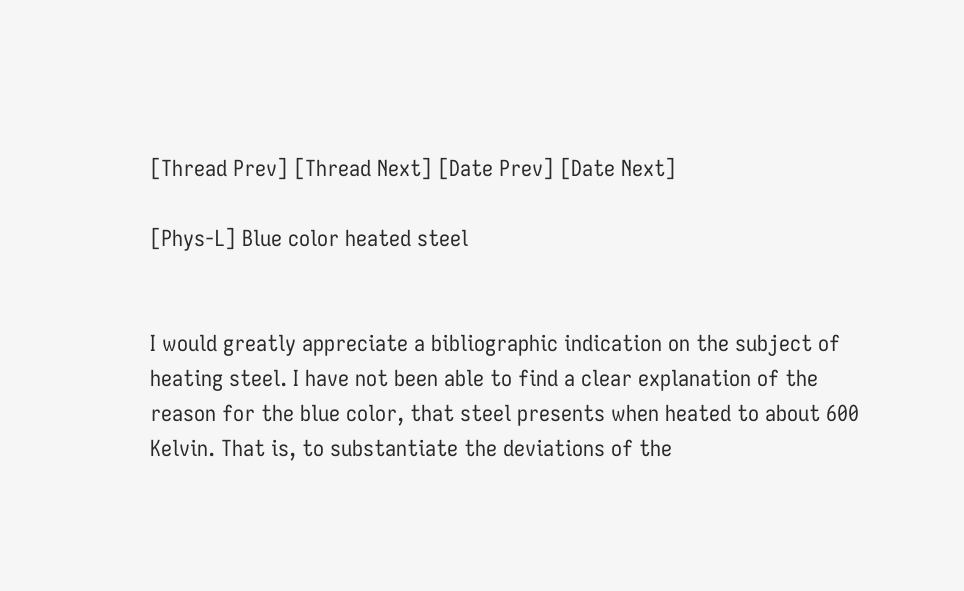[Thread Prev] [Thread Next] [Date Prev] [Date Next]

[Phys-L] Blue color heated steel


I would greatly appreciate a bibliographic indication on the subject of
heating steel. I have not been able to find a clear explanation of the
reason for the blue color, that steel presents when heated to about 600
Kelvin. That is, to substantiate the deviations of the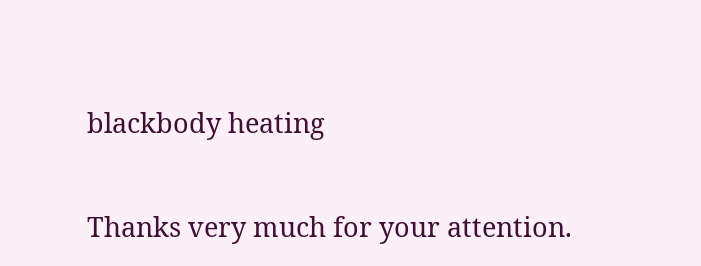blackbody heating

Thanks very much for your attention.